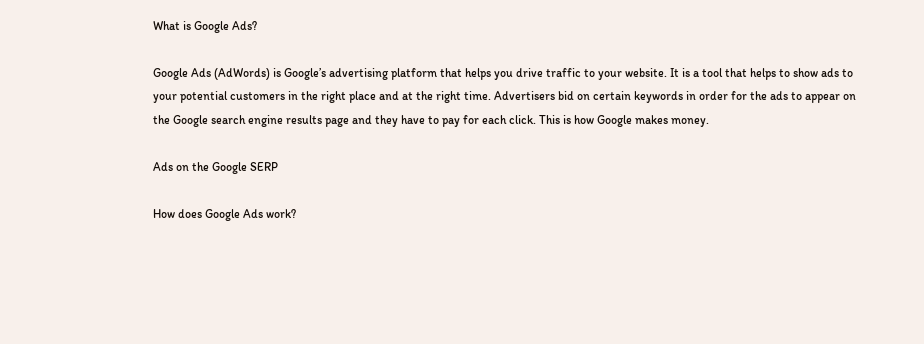What is Google Ads?

Google Ads (AdWords) is Google’s advertising platform that helps you drive traffic to your website. It is a tool that helps to show ads to your potential customers in the right place and at the right time. Advertisers bid on certain keywords in order for the ads to appear on the Google search engine results page and they have to pay for each click. This is how Google makes money.

Ads on the Google SERP

How does Google Ads work?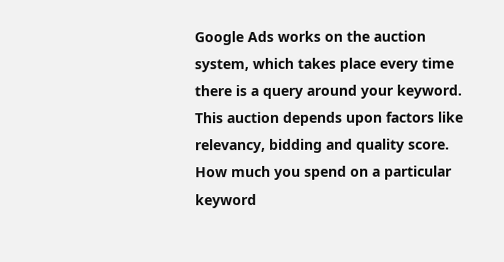Google Ads works on the auction system, which takes place every time there is a query around your keyword. This auction depends upon factors like relevancy, bidding and quality score. How much you spend on a particular keyword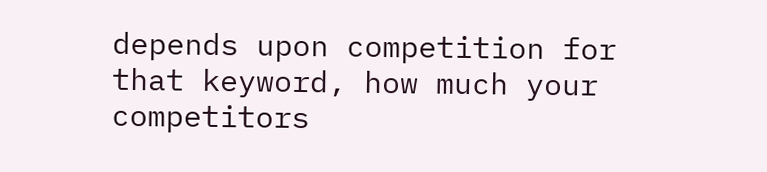depends upon competition for that keyword, how much your competitors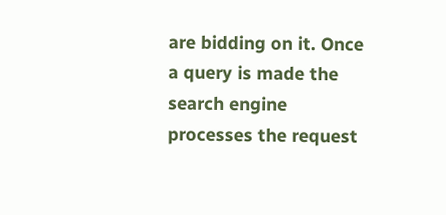are bidding on it. Once a query is made the search engine processes the request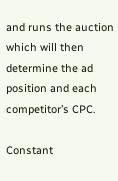and runs the auction which will then determine the ad position and each competitor’s CPC.

Constant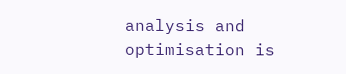analysis and optimisation is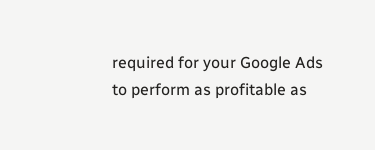required for your Google Ads to perform as profitable as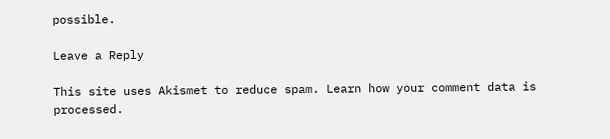possible.

Leave a Reply

This site uses Akismet to reduce spam. Learn how your comment data is processed.